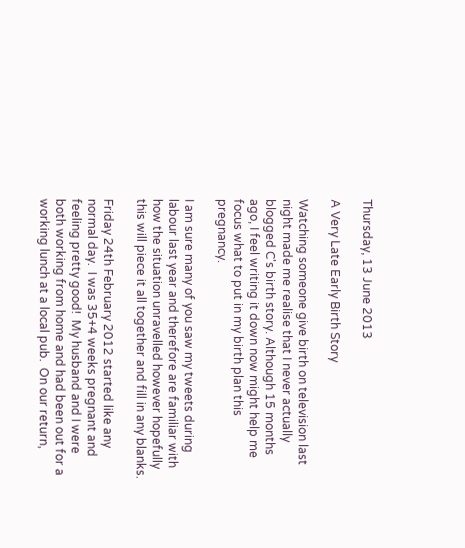Thursday, 13 June 2013

A Very Late Early Birth Story

Watching someone give birth on television last night made me realise that I never actually blogged C's birth story. Although 15 months ago, I feel writing it down now might help me focus what to put in my birth plan this pregnancy.

I am sure many of you saw my tweets during labour last year and therefore are familiar with how the situation unravelled however hopefully this will piece it all together and fill in any blanks.

Friday 24th February 2012 started like any normal day.  I was 35+4 weeks pregnant and feeling pretty good!  My husband and I were both working from home and had been out for a working lunch at a local pub.  On our return,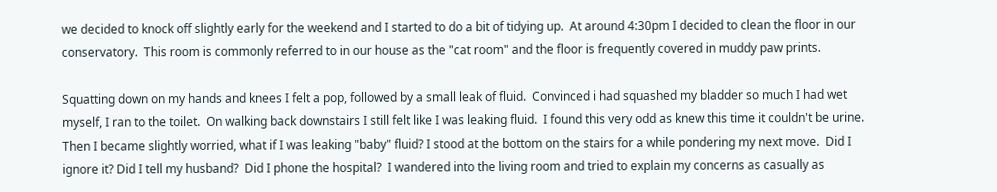we decided to knock off slightly early for the weekend and I started to do a bit of tidying up.  At around 4:30pm I decided to clean the floor in our conservatory.  This room is commonly referred to in our house as the "cat room" and the floor is frequently covered in muddy paw prints.

Squatting down on my hands and knees I felt a pop, followed by a small leak of fluid.  Convinced i had squashed my bladder so much I had wet myself, I ran to the toilet.  On walking back downstairs I still felt like I was leaking fluid.  I found this very odd as knew this time it couldn't be urine.  Then I became slightly worried, what if I was leaking "baby" fluid? I stood at the bottom on the stairs for a while pondering my next move.  Did I ignore it? Did I tell my husband?  Did I phone the hospital?  I wandered into the living room and tried to explain my concerns as casually as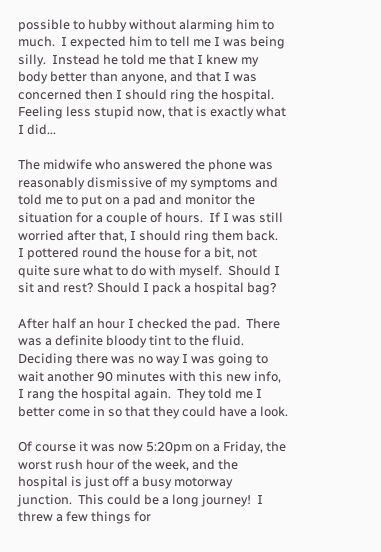possible to hubby without alarming him to much.  I expected him to tell me I was being silly.  Instead he told me that I knew my body better than anyone, and that I was concerned then I should ring the hospital.  Feeling less stupid now, that is exactly what I did...

The midwife who answered the phone was reasonably dismissive of my symptoms and told me to put on a pad and monitor the situation for a couple of hours.  If I was still worried after that, I should ring them back.  I pottered round the house for a bit, not quite sure what to do with myself.  Should I sit and rest? Should I pack a hospital bag?

After half an hour I checked the pad.  There was a definite bloody tint to the fluid.  Deciding there was no way I was going to wait another 90 minutes with this new info, I rang the hospital again.  They told me I better come in so that they could have a look.

Of course it was now 5:20pm on a Friday, the worst rush hour of the week, and the hospital is just off a busy motorway junction.  This could be a long journey!  I threw a few things for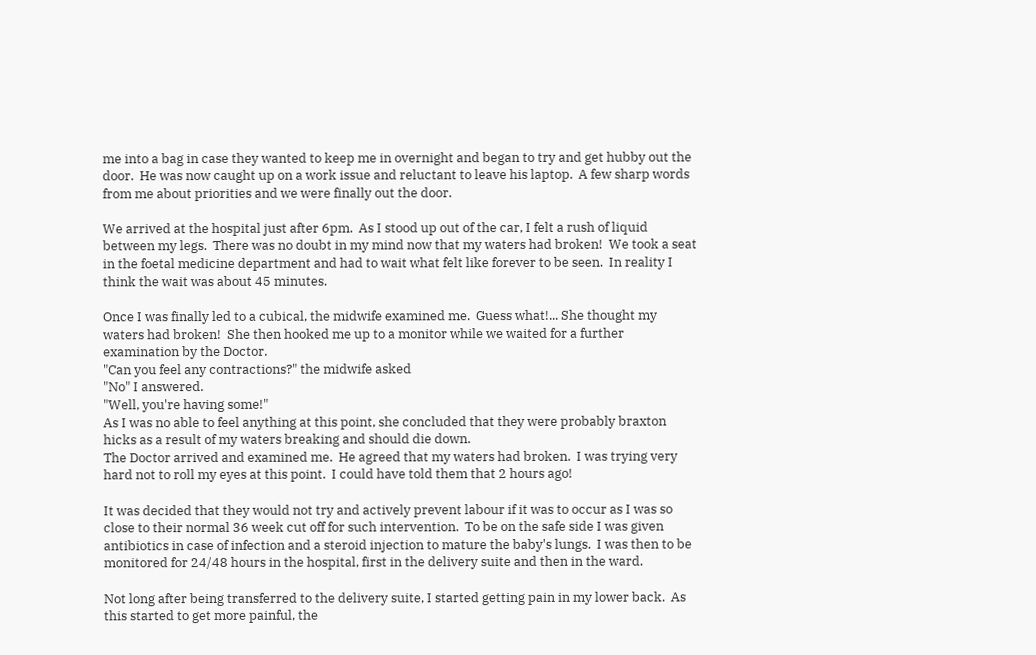me into a bag in case they wanted to keep me in overnight and began to try and get hubby out the door.  He was now caught up on a work issue and reluctant to leave his laptop.  A few sharp words from me about priorities and we were finally out the door.

We arrived at the hospital just after 6pm.  As I stood up out of the car, I felt a rush of liquid between my legs.  There was no doubt in my mind now that my waters had broken!  We took a seat in the foetal medicine department and had to wait what felt like forever to be seen.  In reality I think the wait was about 45 minutes.

Once I was finally led to a cubical, the midwife examined me.  Guess what!... She thought my waters had broken!  She then hooked me up to a monitor while we waited for a further examination by the Doctor.
"Can you feel any contractions?" the midwife asked
"No" I answered.
"Well, you're having some!"
As I was no able to feel anything at this point, she concluded that they were probably braxton hicks as a result of my waters breaking and should die down.
The Doctor arrived and examined me.  He agreed that my waters had broken.  I was trying very hard not to roll my eyes at this point.  I could have told them that 2 hours ago!

It was decided that they would not try and actively prevent labour if it was to occur as I was so close to their normal 36 week cut off for such intervention.  To be on the safe side I was given antibiotics in case of infection and a steroid injection to mature the baby's lungs.  I was then to be monitored for 24/48 hours in the hospital, first in the delivery suite and then in the ward.

Not long after being transferred to the delivery suite, I started getting pain in my lower back.  As this started to get more painful, the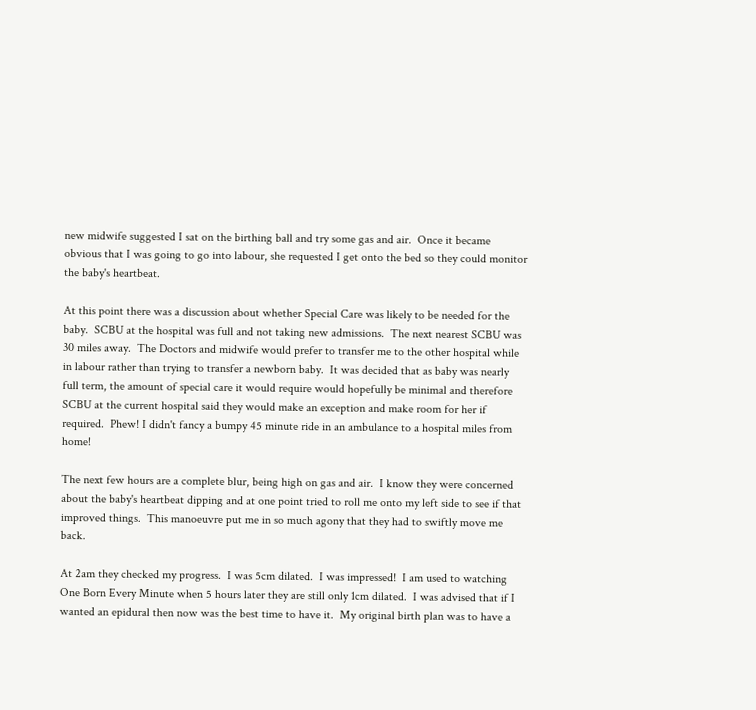new midwife suggested I sat on the birthing ball and try some gas and air.  Once it became obvious that I was going to go into labour, she requested I get onto the bed so they could monitor the baby's heartbeat.

At this point there was a discussion about whether Special Care was likely to be needed for the baby.  SCBU at the hospital was full and not taking new admissions.  The next nearest SCBU was 30 miles away.  The Doctors and midwife would prefer to transfer me to the other hospital while in labour rather than trying to transfer a newborn baby.  It was decided that as baby was nearly full term, the amount of special care it would require would hopefully be minimal and therefore SCBU at the current hospital said they would make an exception and make room for her if required.  Phew! I didn't fancy a bumpy 45 minute ride in an ambulance to a hospital miles from home!

The next few hours are a complete blur, being high on gas and air.  I know they were concerned about the baby's heartbeat dipping and at one point tried to roll me onto my left side to see if that improved things.  This manoeuvre put me in so much agony that they had to swiftly move me back.

At 2am they checked my progress.  I was 5cm dilated.  I was impressed!  I am used to watching One Born Every Minute when 5 hours later they are still only 1cm dilated.  I was advised that if I wanted an epidural then now was the best time to have it.  My original birth plan was to have a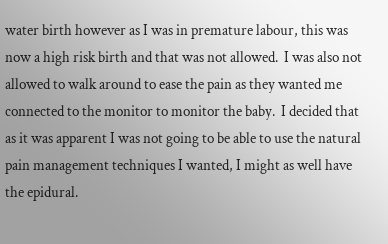water birth however as I was in premature labour, this was now a high risk birth and that was not allowed.  I was also not allowed to walk around to ease the pain as they wanted me connected to the monitor to monitor the baby.  I decided that as it was apparent I was not going to be able to use the natural pain management techniques I wanted, I might as well have the epidural.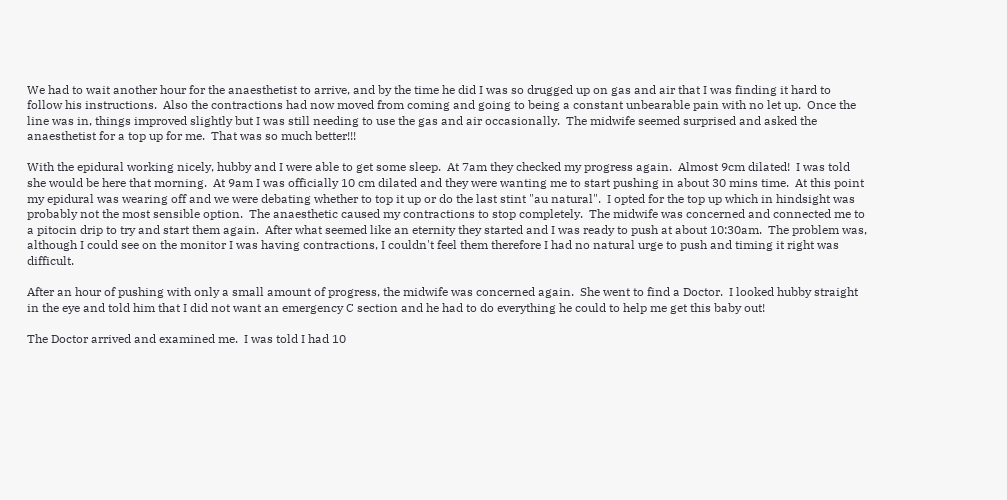We had to wait another hour for the anaesthetist to arrive, and by the time he did I was so drugged up on gas and air that I was finding it hard to follow his instructions.  Also the contractions had now moved from coming and going to being a constant unbearable pain with no let up.  Once the line was in, things improved slightly but I was still needing to use the gas and air occasionally.  The midwife seemed surprised and asked the anaesthetist for a top up for me.  That was so much better!!!

With the epidural working nicely, hubby and I were able to get some sleep.  At 7am they checked my progress again.  Almost 9cm dilated!  I was told she would be here that morning.  At 9am I was officially 10 cm dilated and they were wanting me to start pushing in about 30 mins time.  At this point my epidural was wearing off and we were debating whether to top it up or do the last stint "au natural".  I opted for the top up which in hindsight was probably not the most sensible option.  The anaesthetic caused my contractions to stop completely.  The midwife was concerned and connected me to a pitocin drip to try and start them again.  After what seemed like an eternity they started and I was ready to push at about 10:30am.  The problem was, although I could see on the monitor I was having contractions, I couldn't feel them therefore I had no natural urge to push and timing it right was difficult.

After an hour of pushing with only a small amount of progress, the midwife was concerned again.  She went to find a Doctor.  I looked hubby straight in the eye and told him that I did not want an emergency C section and he had to do everything he could to help me get this baby out!

The Doctor arrived and examined me.  I was told I had 10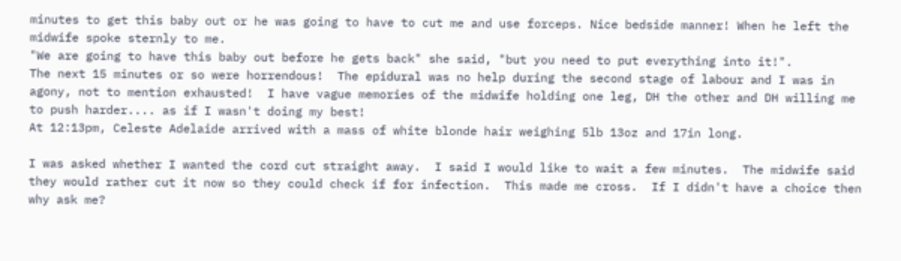minutes to get this baby out or he was going to have to cut me and use forceps. Nice bedside manner! When he left the midwife spoke sternly to me.
"We are going to have this baby out before he gets back" she said, "but you need to put everything into it!".
The next 15 minutes or so were horrendous!  The epidural was no help during the second stage of labour and I was in agony, not to mention exhausted!  I have vague memories of the midwife holding one leg, DH the other and DH willing me to push harder.... as if I wasn't doing my best!
At 12:13pm, Celeste Adelaide arrived with a mass of white blonde hair weighing 5lb 13oz and 17in long.

I was asked whether I wanted the cord cut straight away.  I said I would like to wait a few minutes.  The midwife said they would rather cut it now so they could check if for infection.  This made me cross.  If I didn't have a choice then why ask me?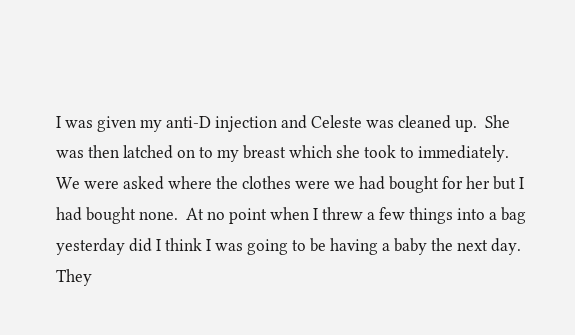I was given my anti-D injection and Celeste was cleaned up.  She was then latched on to my breast which she took to immediately.  We were asked where the clothes were we had bought for her but I had bought none.  At no point when I threw a few things into a bag yesterday did I think I was going to be having a baby the next day.  They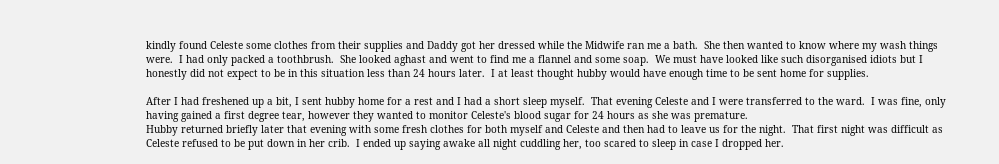kindly found Celeste some clothes from their supplies and Daddy got her dressed while the Midwife ran me a bath.  She then wanted to know where my wash things were.  I had only packed a toothbrush.  She looked aghast and went to find me a flannel and some soap.  We must have looked like such disorganised idiots but I honestly did not expect to be in this situation less than 24 hours later.  I at least thought hubby would have enough time to be sent home for supplies.

After I had freshened up a bit, I sent hubby home for a rest and I had a short sleep myself.  That evening Celeste and I were transferred to the ward.  I was fine, only having gained a first degree tear, however they wanted to monitor Celeste's blood sugar for 24 hours as she was premature.
Hubby returned briefly later that evening with some fresh clothes for both myself and Celeste and then had to leave us for the night.  That first night was difficult as Celeste refused to be put down in her crib.  I ended up saying awake all night cuddling her, too scared to sleep in case I dropped her.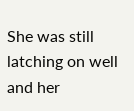She was still latching on well and her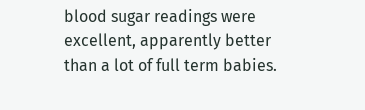blood sugar readings were excellent, apparently better than a lot of full term babies.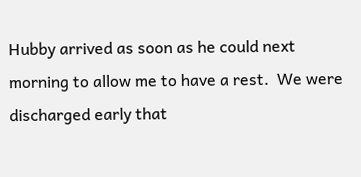Hubby arrived as soon as he could next morning to allow me to have a rest.  We were discharged early that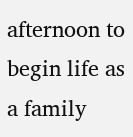afternoon to begin life as a family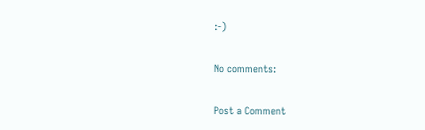:-)

No comments:

Post a Comment